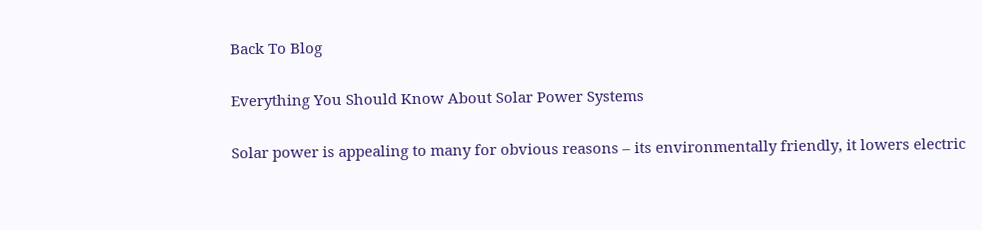Back To Blog

Everything You Should Know About Solar Power Systems

Solar power is appealing to many for obvious reasons – its environmentally friendly, it lowers electric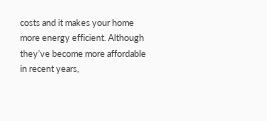costs and it makes your home more energy efficient. Although they’ve become more affordable in recent years,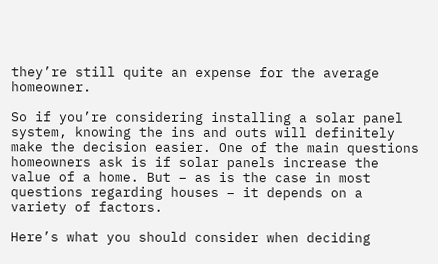they’re still quite an expense for the average homeowner.

So if you’re considering installing a solar panel system, knowing the ins and outs will definitely make the decision easier. One of the main questions homeowners ask is if solar panels increase the value of a home. But – as is the case in most questions regarding houses – it depends on a variety of factors.

Here’s what you should consider when deciding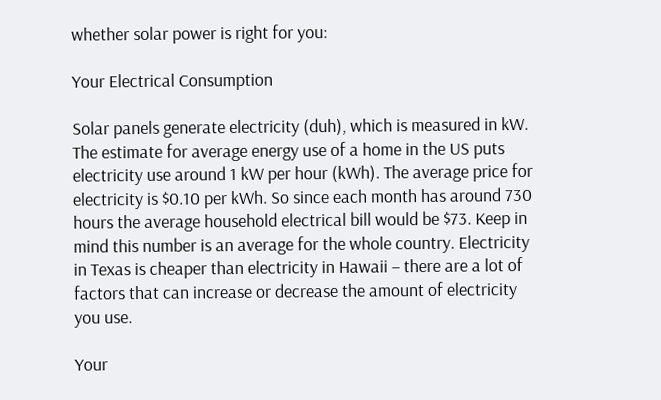whether solar power is right for you:

Your Electrical Consumption

Solar panels generate electricity (duh), which is measured in kW. The estimate for average energy use of a home in the US puts electricity use around 1 kW per hour (kWh). The average price for electricity is $0.10 per kWh. So since each month has around 730 hours the average household electrical bill would be $73. Keep in mind this number is an average for the whole country. Electricity in Texas is cheaper than electricity in Hawaii – there are a lot of factors that can increase or decrease the amount of electricity you use.

Your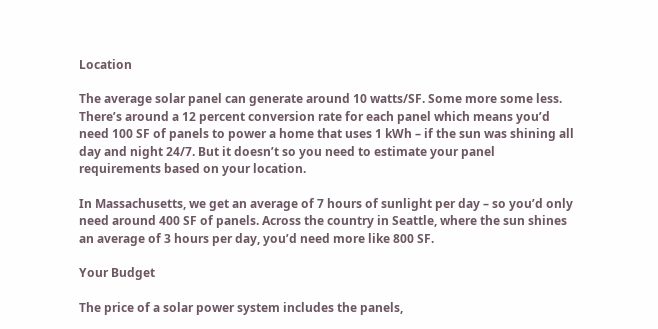Location

The average solar panel can generate around 10 watts/SF. Some more some less. There’s around a 12 percent conversion rate for each panel which means you’d need 100 SF of panels to power a home that uses 1 kWh – if the sun was shining all day and night 24/7. But it doesn’t so you need to estimate your panel requirements based on your location.

In Massachusetts, we get an average of 7 hours of sunlight per day – so you’d only need around 400 SF of panels. Across the country in Seattle, where the sun shines an average of 3 hours per day, you’d need more like 800 SF.

Your Budget

The price of a solar power system includes the panels,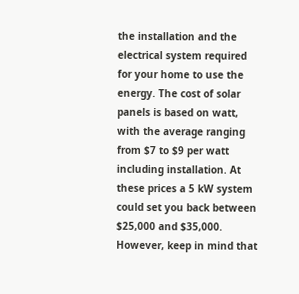the installation and the electrical system required for your home to use the energy. The cost of solar panels is based on watt, with the average ranging from $7 to $9 per watt including installation. At these prices a 5 kW system could set you back between $25,000 and $35,000. However, keep in mind that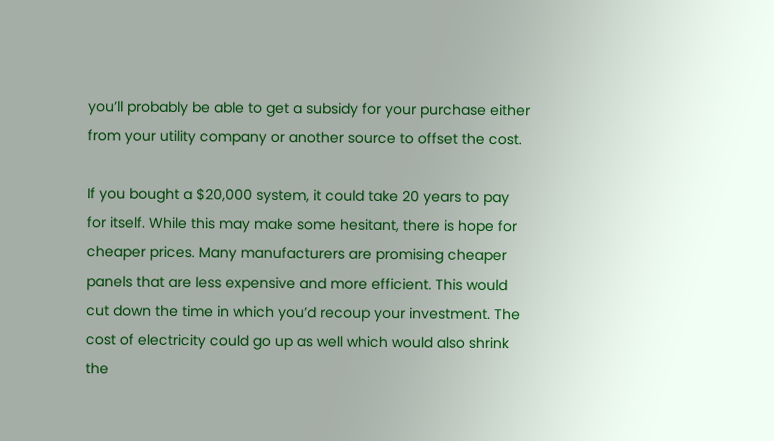you’ll probably be able to get a subsidy for your purchase either from your utility company or another source to offset the cost.

If you bought a $20,000 system, it could take 20 years to pay for itself. While this may make some hesitant, there is hope for cheaper prices. Many manufacturers are promising cheaper panels that are less expensive and more efficient. This would cut down the time in which you’d recoup your investment. The cost of electricity could go up as well which would also shrink the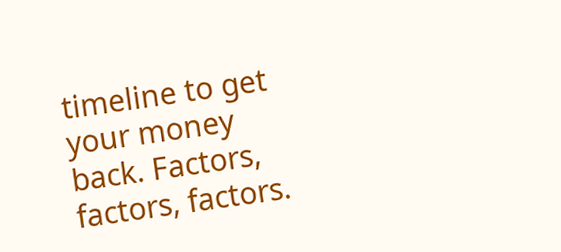timeline to get your money back. Factors, factors, factors.